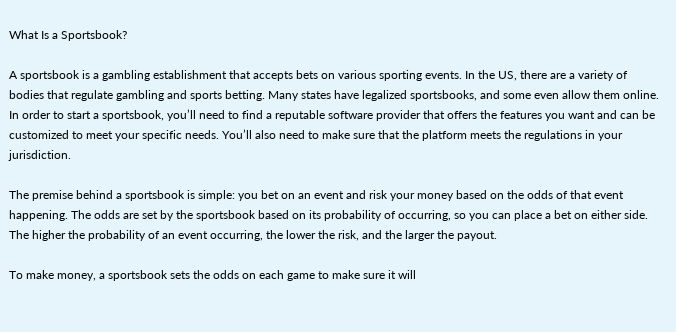What Is a Sportsbook?

A sportsbook is a gambling establishment that accepts bets on various sporting events. In the US, there are a variety of bodies that regulate gambling and sports betting. Many states have legalized sportsbooks, and some even allow them online. In order to start a sportsbook, you’ll need to find a reputable software provider that offers the features you want and can be customized to meet your specific needs. You’ll also need to make sure that the platform meets the regulations in your jurisdiction.

The premise behind a sportsbook is simple: you bet on an event and risk your money based on the odds of that event happening. The odds are set by the sportsbook based on its probability of occurring, so you can place a bet on either side. The higher the probability of an event occurring, the lower the risk, and the larger the payout.

To make money, a sportsbook sets the odds on each game to make sure it will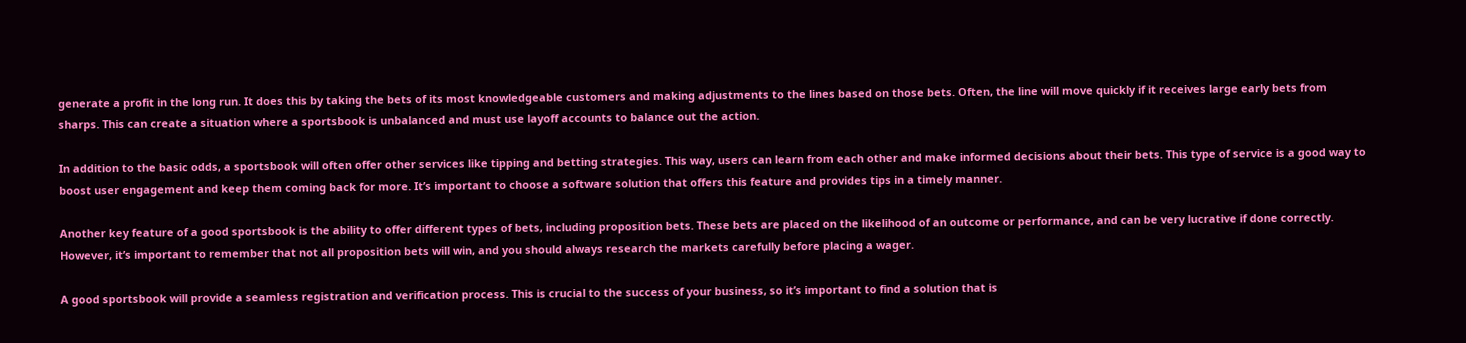generate a profit in the long run. It does this by taking the bets of its most knowledgeable customers and making adjustments to the lines based on those bets. Often, the line will move quickly if it receives large early bets from sharps. This can create a situation where a sportsbook is unbalanced and must use layoff accounts to balance out the action.

In addition to the basic odds, a sportsbook will often offer other services like tipping and betting strategies. This way, users can learn from each other and make informed decisions about their bets. This type of service is a good way to boost user engagement and keep them coming back for more. It’s important to choose a software solution that offers this feature and provides tips in a timely manner.

Another key feature of a good sportsbook is the ability to offer different types of bets, including proposition bets. These bets are placed on the likelihood of an outcome or performance, and can be very lucrative if done correctly. However, it’s important to remember that not all proposition bets will win, and you should always research the markets carefully before placing a wager.

A good sportsbook will provide a seamless registration and verification process. This is crucial to the success of your business, so it’s important to find a solution that is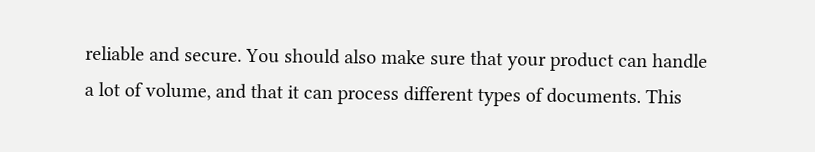reliable and secure. You should also make sure that your product can handle a lot of volume, and that it can process different types of documents. This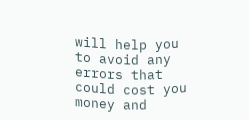will help you to avoid any errors that could cost you money and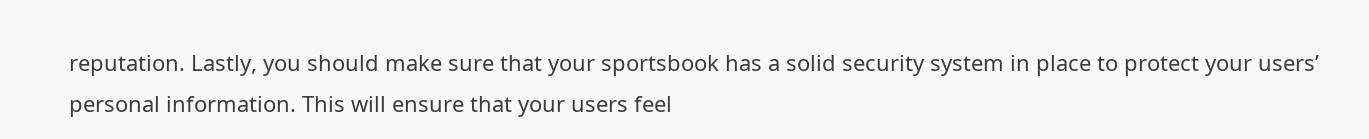reputation. Lastly, you should make sure that your sportsbook has a solid security system in place to protect your users’ personal information. This will ensure that your users feel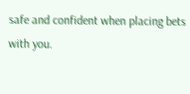safe and confident when placing bets with you.